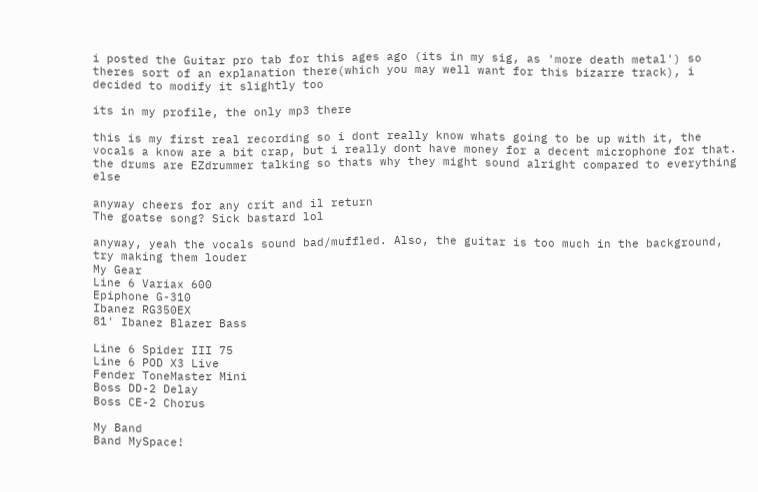i posted the Guitar pro tab for this ages ago (its in my sig, as 'more death metal') so theres sort of an explanation there(which you may well want for this bizarre track), i decided to modify it slightly too

its in my profile, the only mp3 there

this is my first real recording so i dont really know whats going to be up with it, the vocals a know are a bit crap, but i really dont have money for a decent microphone for that.
the drums are EZdrummer talking so thats why they might sound alright compared to everything else

anyway cheers for any crit and il return
The goatse song? Sick bastard lol

anyway, yeah the vocals sound bad/muffled. Also, the guitar is too much in the background, try making them louder
My Gear
Line 6 Variax 600
Epiphone G-310
Ibanez RG350EX
81' Ibanez Blazer Bass

Line 6 Spider III 75
Line 6 POD X3 Live
Fender ToneMaster Mini
Boss DD-2 Delay
Boss CE-2 Chorus

My Band
Band MySpace!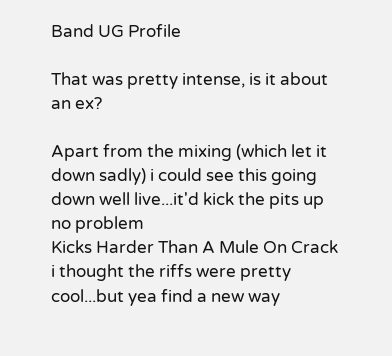Band UG Profile

That was pretty intense, is it about an ex?

Apart from the mixing (which let it down sadly) i could see this going down well live...it'd kick the pits up no problem
Kicks Harder Than A Mule On Crack
i thought the riffs were pretty cool...but yea find a new way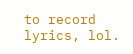to record lyrics, lol.